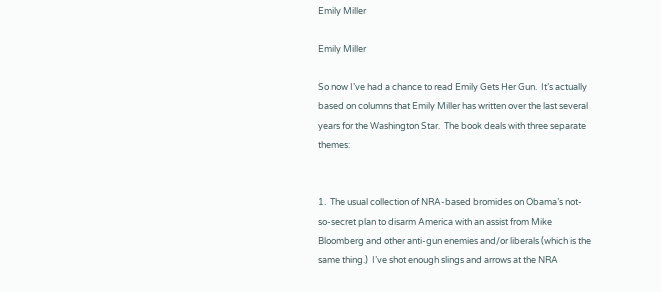Emily Miller

Emily Miller

So now I’ve had a chance to read Emily Gets Her Gun.  It’s actually based on columns that Emily Miller has written over the last several years for the Washington Star.  The book deals with three separate themes:


1.  The usual collection of NRA-based bromides on Obama’s not-so-secret plan to disarm America with an assist from Mike Bloomberg and other anti-gun enemies and/or liberals (which is the same thing.)  I’ve shot enough slings and arrows at the NRA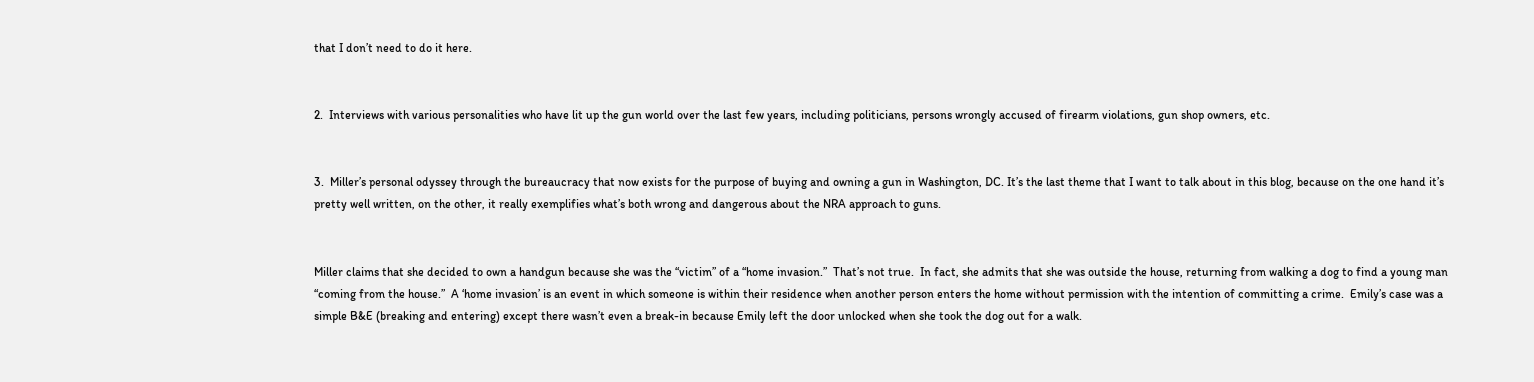that I don’t need to do it here.


2.  Interviews with various personalities who have lit up the gun world over the last few years, including politicians, persons wrongly accused of firearm violations, gun shop owners, etc.


3.  Miller’s personal odyssey through the bureaucracy that now exists for the purpose of buying and owning a gun in Washington, DC. It’s the last theme that I want to talk about in this blog, because on the one hand it’s pretty well written, on the other, it really exemplifies what’s both wrong and dangerous about the NRA approach to guns.


Miller claims that she decided to own a handgun because she was the “victim” of a “home invasion.”  That’s not true.  In fact, she admits that she was outside the house, returning from walking a dog to find a young man “coming from the house.”  A ‘home invasion’ is an event in which someone is within their residence when another person enters the home without permission with the intention of committing a crime.  Emily’s case was a simple B&E (breaking and entering) except there wasn’t even a break-in because Emily left the door unlocked when she took the dog out for a walk.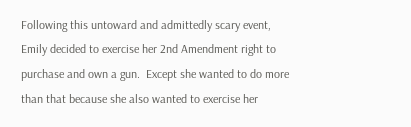Following this untoward and admittedly scary event, Emily decided to exercise her 2nd Amendment right to purchase and own a gun.  Except she wanted to do more than that because she also wanted to exercise her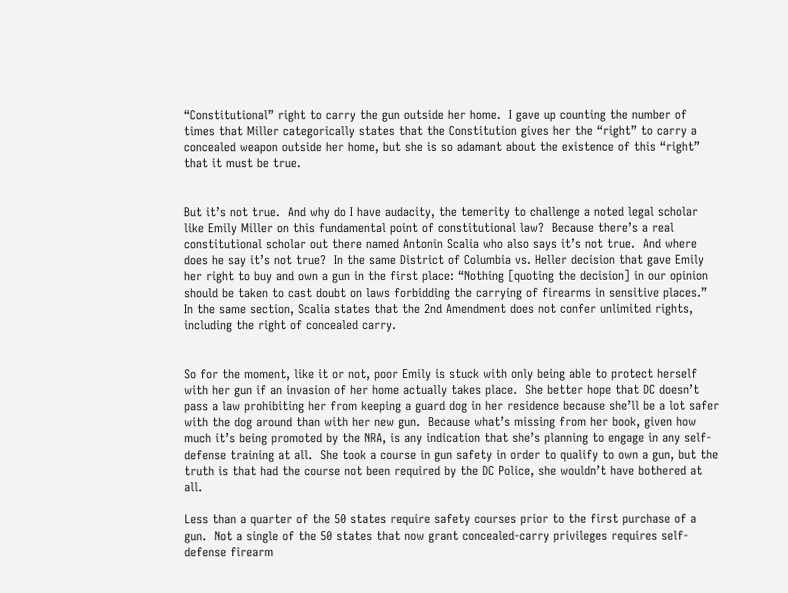“Constitutional” right to carry the gun outside her home.  I gave up counting the number of times that Miller categorically states that the Constitution gives her the “right” to carry a concealed weapon outside her home, but she is so adamant about the existence of this “right” that it must be true.


But it’s not true.  And why do I have audacity, the temerity to challenge a noted legal scholar like Emily Miller on this fundamental point of constitutional law?  Because there’s a real constitutional scholar out there named Antonin Scalia who also says it’s not true.  And where does he say it’s not true?  In the same District of Columbia vs. Heller decision that gave Emily her right to buy and own a gun in the first place: “Nothing [quoting the decision] in our opinion should be taken to cast doubt on laws forbidding the carrying of firearms in sensitive places.”  In the same section, Scalia states that the 2nd Amendment does not confer unlimited rights, including the right of concealed carry.


So for the moment, like it or not, poor Emily is stuck with only being able to protect herself with her gun if an invasion of her home actually takes place.  She better hope that DC doesn’t pass a law prohibiting her from keeping a guard dog in her residence because she’ll be a lot safer with the dog around than with her new gun.  Because what’s missing from her book, given how much it’s being promoted by the NRA, is any indication that she’s planning to engage in any self-defense training at all.  She took a course in gun safety in order to qualify to own a gun, but the truth is that had the course not been required by the DC Police, she wouldn’t have bothered at all.

Less than a quarter of the 50 states require safety courses prior to the first purchase of a gun.  Not a single of the 50 states that now grant concealed-carry privileges requires self-defense firearm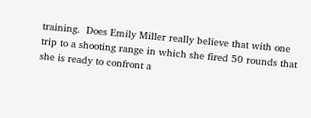training.  Does Emily Miller really believe that with one trip to a shooting range in which she fired 50 rounds that she is ready to confront a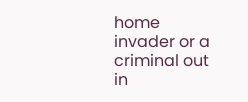home invader or a criminal out in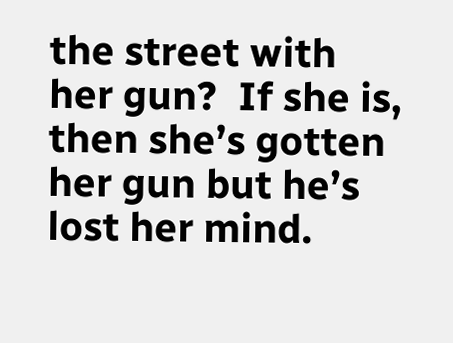the street with her gun?  If she is, then she’s gotten her gun but he’s lost her mind.